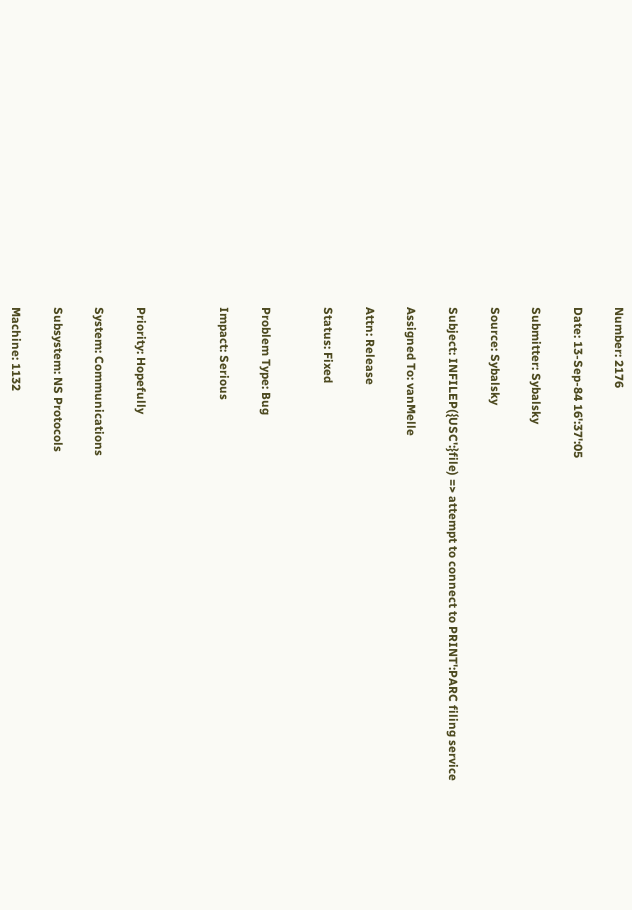Number: 2176

Date: 13-Sep-84 16':37':05

Submitter: Sybalsky

Source: Sybalsky

Subject: INFILEP({USC':}file) => attempt to connect to PRINT':PARC filing service

Assigned To: vanMelle

Attn: Release

Status: Fixed


Problem Type: Bug

Impact: Serious



Priority: Hopefully

System: Communications

Subsystem: NS Protocols

Machine: 1132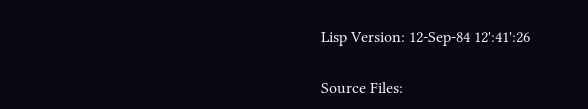Lisp Version: 12-Sep-84 12':41':26

Source Files: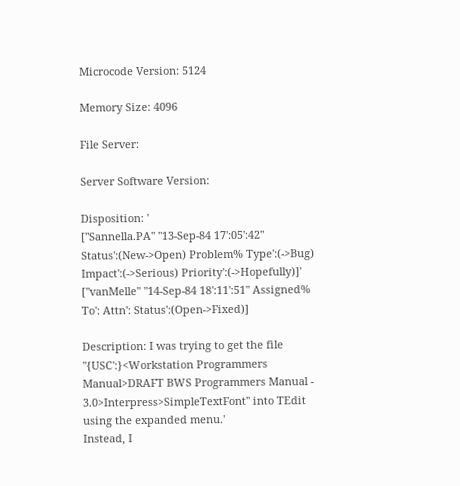Microcode Version: 5124

Memory Size: 4096

File Server:

Server Software Version:

Disposition: '
["Sannella.PA" "13-Sep-84 17':05':42" Status':(New->Open) Problem% Type':(->Bug) Impact':(->Serious) Priority':(->Hopefully)]'
["vanMelle" "14-Sep-84 18':11':51" Assigned% To': Attn': Status':(Open->Fixed)]

Description: I was trying to get the file "{USC':}<Workstation Programmers Manual>DRAFT BWS Programmers Manual - 3.0>Interpress>SimpleTextFont" into TEdit using the expanded menu.'
Instead, I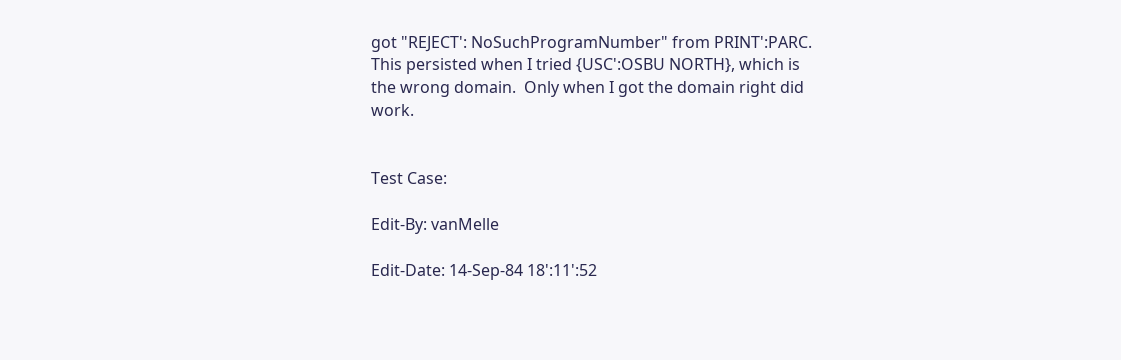got "REJECT': NoSuchProgramNumber" from PRINT':PARC.  This persisted when I tried {USC':OSBU NORTH}, which is the wrong domain.  Only when I got the domain right did work.


Test Case:

Edit-By: vanMelle

Edit-Date: 14-Sep-84 18':11':52